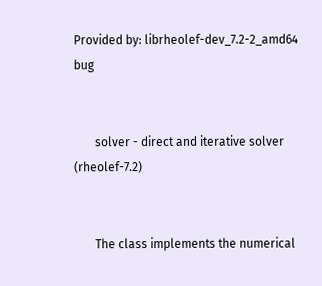Provided by: librheolef-dev_7.2-2_amd64 bug


       solver - direct and iterative solver (rheolef-7.2)


       The class implements the numerical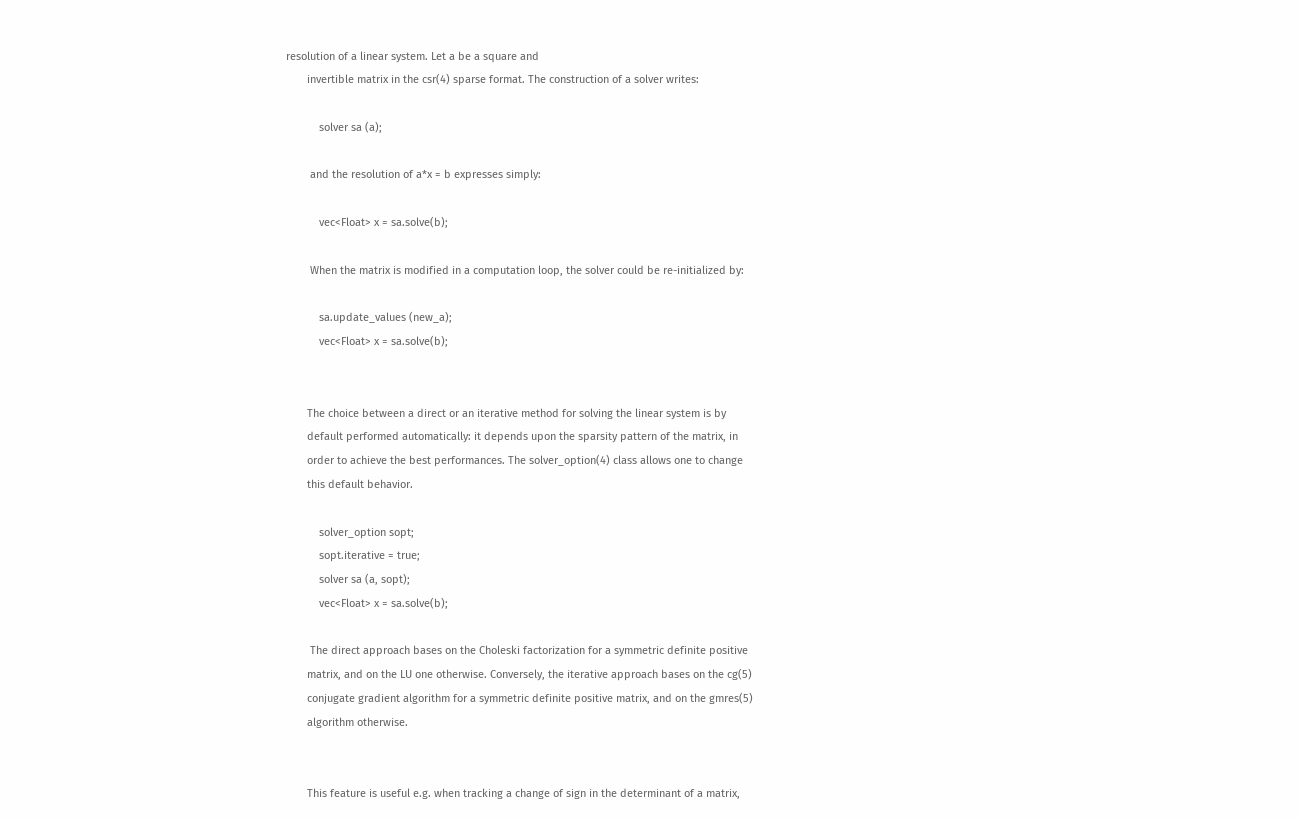resolution of a linear system. Let a be a square and
       invertible matrix in the csr(4) sparse format. The construction of a solver writes:

           solver sa (a);

        and the resolution of a*x = b expresses simply:

           vec<Float> x = sa.solve(b);

        When the matrix is modified in a computation loop, the solver could be re-initialized by:

           sa.update_values (new_a);
           vec<Float> x = sa.solve(b);


       The choice between a direct or an iterative method for solving the linear system is by
       default performed automatically: it depends upon the sparsity pattern of the matrix, in
       order to achieve the best performances. The solver_option(4) class allows one to change
       this default behavior.

           solver_option sopt;
           sopt.iterative = true;
           solver sa (a, sopt);
           vec<Float> x = sa.solve(b);

        The direct approach bases on the Choleski factorization for a symmetric definite positive
       matrix, and on the LU one otherwise. Conversely, the iterative approach bases on the cg(5)
       conjugate gradient algorithm for a symmetric definite positive matrix, and on the gmres(5)
       algorithm otherwise.


       This feature is useful e.g. when tracking a change of sign in the determinant of a matrix,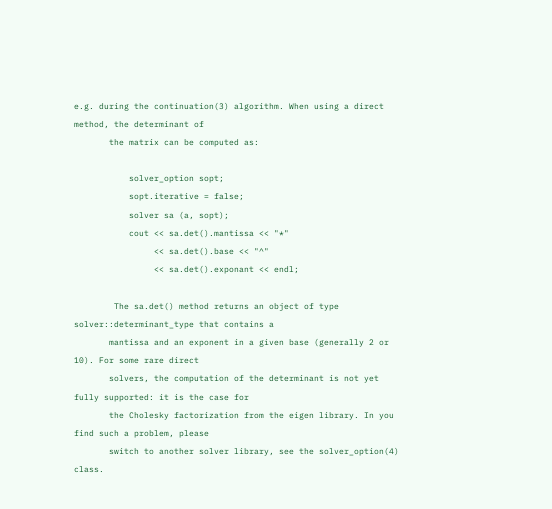e.g. during the continuation(3) algorithm. When using a direct method, the determinant of
       the matrix can be computed as:

           solver_option sopt;
           sopt.iterative = false;
           solver sa (a, sopt);
           cout << sa.det().mantissa << "*"
                << sa.det().base << "^"
                << sa.det().exponant << endl;

        The sa.det() method returns an object of type solver::determinant_type that contains a
       mantissa and an exponent in a given base (generally 2 or 10). For some rare direct
       solvers, the computation of the determinant is not yet fully supported: it is the case for
       the Cholesky factorization from the eigen library. In you find such a problem, please
       switch to another solver library, see the solver_option(4) class.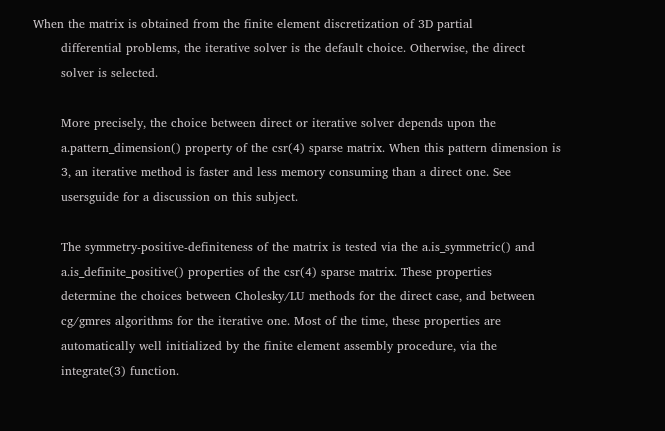When the matrix is obtained from the finite element discretization of 3D partial
       differential problems, the iterative solver is the default choice. Otherwise, the direct
       solver is selected.

       More precisely, the choice between direct or iterative solver depends upon the
       a.pattern_dimension() property of the csr(4) sparse matrix. When this pattern dimension is
       3, an iterative method is faster and less memory consuming than a direct one. See
       usersguide for a discussion on this subject.

       The symmetry-positive-definiteness of the matrix is tested via the a.is_symmetric() and
       a.is_definite_positive() properties of the csr(4) sparse matrix. These properties
       determine the choices between Cholesky/LU methods for the direct case, and between
       cg/gmres algorithms for the iterative one. Most of the time, these properties are
       automatically well initialized by the finite element assembly procedure, via the
       integrate(3) function.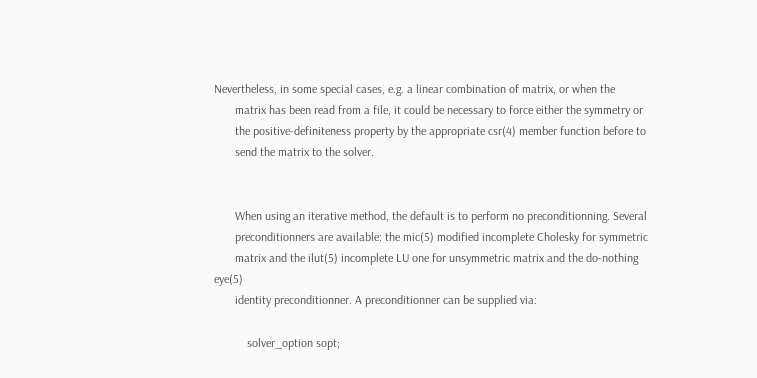Nevertheless, in some special cases, e.g. a linear combination of matrix, or when the
       matrix has been read from a file, it could be necessary to force either the symmetry or
       the positive-definiteness property by the appropriate csr(4) member function before to
       send the matrix to the solver.


       When using an iterative method, the default is to perform no preconditionning. Several
       preconditionners are available: the mic(5) modified incomplete Cholesky for symmetric
       matrix and the ilut(5) incomplete LU one for unsymmetric matrix and the do-nothing eye(5)
       identity preconditionner. A preconditionner can be supplied via:

           solver_option sopt;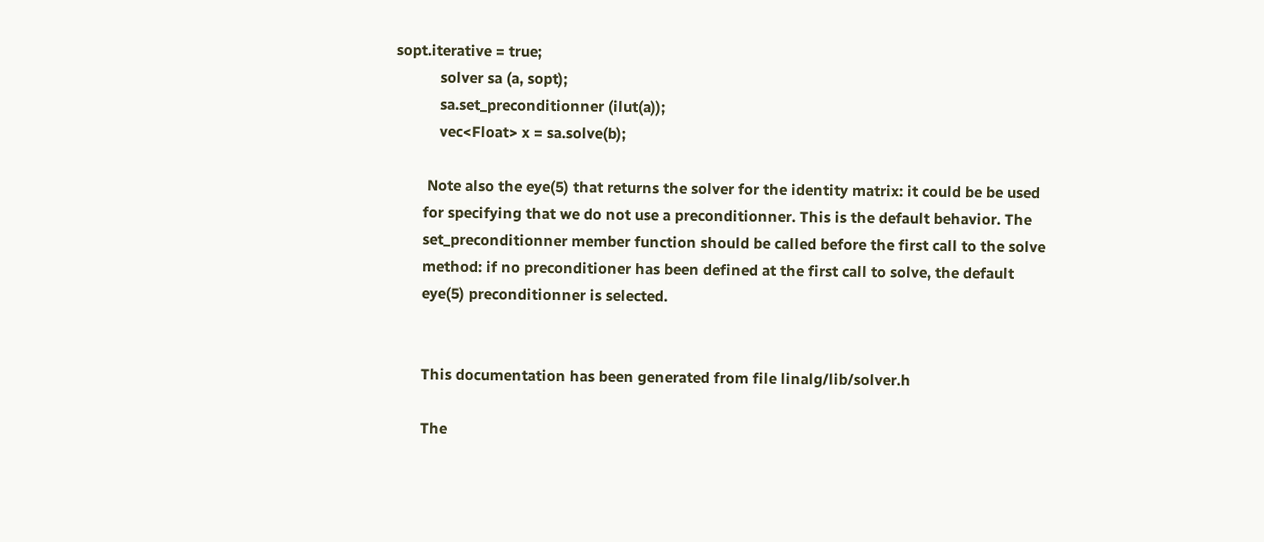sopt.iterative = true;
           solver sa (a, sopt);
           sa.set_preconditionner (ilut(a));
           vec<Float> x = sa.solve(b);

        Note also the eye(5) that returns the solver for the identity matrix: it could be be used
       for specifying that we do not use a preconditionner. This is the default behavior. The
       set_preconditionner member function should be called before the first call to the solve
       method: if no preconditioner has been defined at the first call to solve, the default
       eye(5) preconditionner is selected.


       This documentation has been generated from file linalg/lib/solver.h

       The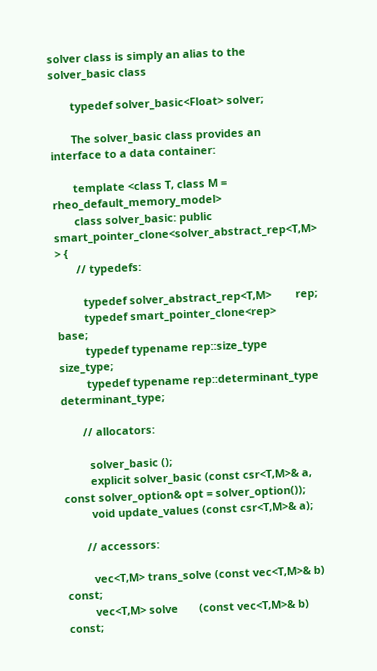solver class is simply an alias to the solver_basic class

       typedef solver_basic<Float> solver;

       The solver_basic class provides an interface to a data container:

       template <class T, class M = rheo_default_memory_model>
       class solver_basic: public smart_pointer_clone<solver_abstract_rep<T,M> > {
       // typedefs:

         typedef solver_abstract_rep<T,M>        rep;
         typedef smart_pointer_clone<rep>        base;
         typedef typename rep::size_type         size_type;
         typedef typename rep::determinant_type  determinant_type;

       // allocators:

         solver_basic ();
         explicit solver_basic (const csr<T,M>& a, const solver_option& opt = solver_option());
         void update_values (const csr<T,M>& a);

       // accessors:

         vec<T,M> trans_solve (const vec<T,M>& b) const;
         vec<T,M> solve       (const vec<T,M>& b) const;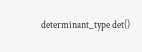determinant_type det()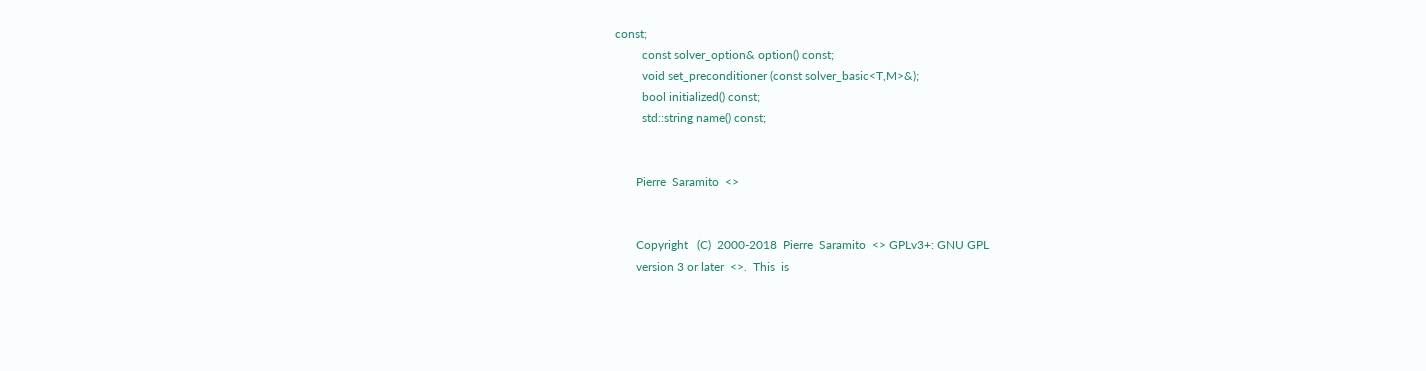const;
         const solver_option& option() const;
         void set_preconditioner (const solver_basic<T,M>&);
         bool initialized() const;
         std::string name() const;


       Pierre  Saramito  <>


       Copyright   (C)  2000-2018  Pierre  Saramito  <> GPLv3+: GNU GPL
       version 3 or later  <>.  This  is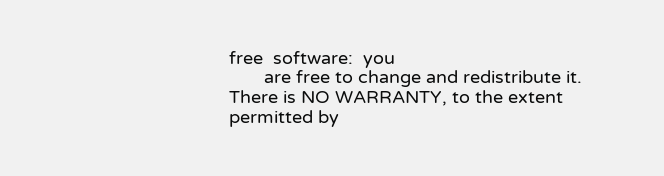free  software:  you
       are free to change and redistribute it.  There is NO WARRANTY, to the extent permitted by